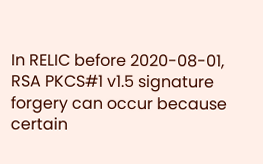In RELIC before 2020-08-01, RSA PKCS#1 v1.5 signature forgery can occur because certain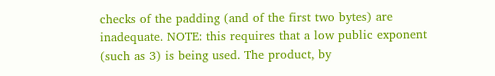checks of the padding (and of the first two bytes) are inadequate. NOTE: this requires that a low public exponent (such as 3) is being used. The product, by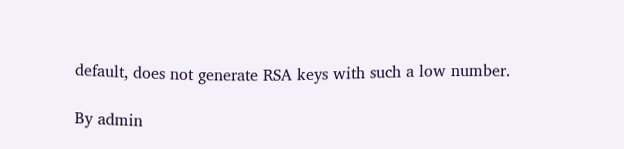default, does not generate RSA keys with such a low number.

By admin